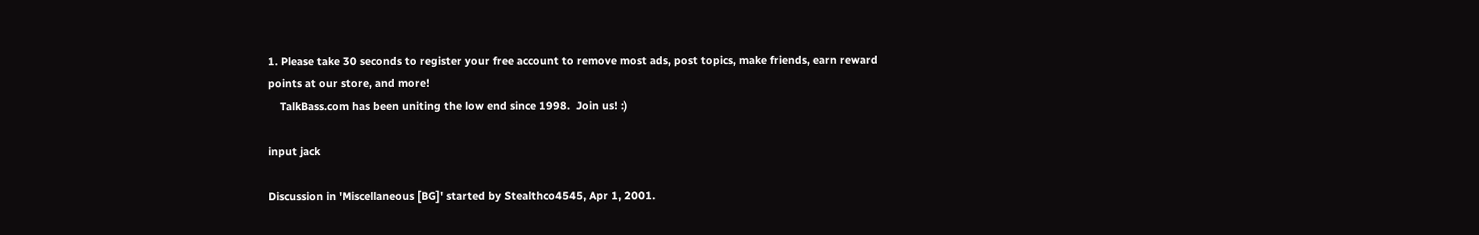1. Please take 30 seconds to register your free account to remove most ads, post topics, make friends, earn reward points at our store, and more!
    TalkBass.com has been uniting the low end since 1998.  Join us! :)

input jack

Discussion in 'Miscellaneous [BG]' started by Stealthco4545, Apr 1, 2001.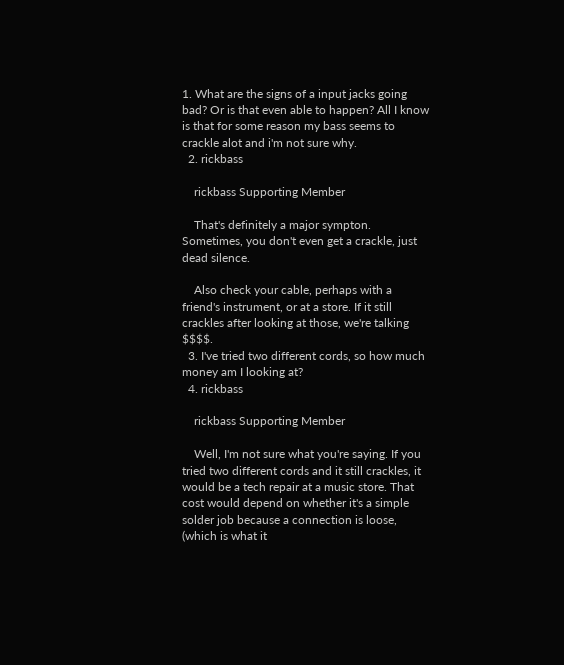1. What are the signs of a input jacks going bad? Or is that even able to happen? All I know is that for some reason my bass seems to crackle alot and i'm not sure why.
  2. rickbass

    rickbass Supporting Member

    That's definitely a major sympton. Sometimes, you don't even get a crackle, just dead silence.

    Also check your cable, perhaps with a friend's instrument, or at a store. If it still crackles after looking at those, we're talking $$$$.
  3. I've tried two different cords, so how much money am I looking at?
  4. rickbass

    rickbass Supporting Member

    Well, I'm not sure what you're saying. If you tried two different cords and it still crackles, it would be a tech repair at a music store. That cost would depend on whether it's a simple solder job because a connection is loose, (which is what it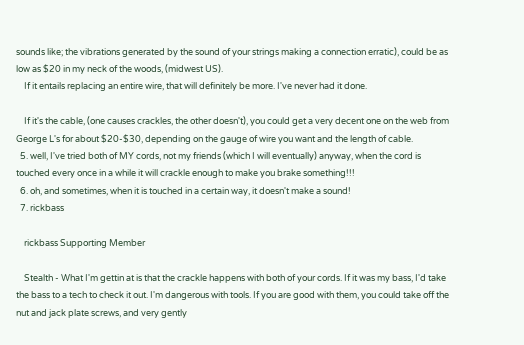sounds like; the vibrations generated by the sound of your strings making a connection erratic), could be as low as $20 in my neck of the woods, (midwest US).
    If it entails replacing an entire wire, that will definitely be more. I've never had it done.

    If it's the cable, (one causes crackles, the other doesn't), you could get a very decent one on the web from George L's for about $20-$30, depending on the gauge of wire you want and the length of cable.
  5. well, I've tried both of MY cords, not my friends (which I will eventually) anyway, when the cord is touched every once in a while it will crackle enough to make you brake something!!!
  6. oh, and sometimes, when it is touched in a certain way, it doesn't make a sound!
  7. rickbass

    rickbass Supporting Member

    Stealth - What I'm gettin at is that the crackle happens with both of your cords. If it was my bass, I'd take the bass to a tech to check it out. I'm dangerous with tools. If you are good with them, you could take off the nut and jack plate screws, and very gently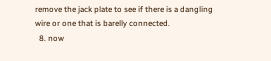remove the jack plate to see if there is a dangling wire or one that is barelly connected.
  8. now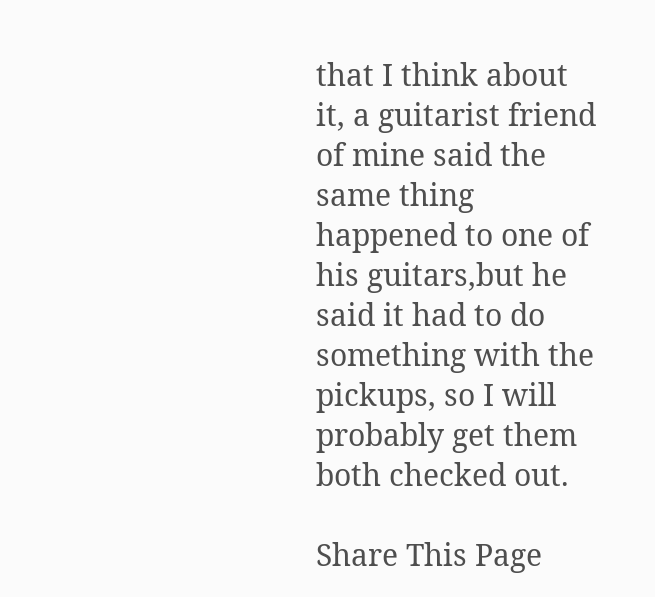that I think about it, a guitarist friend of mine said the same thing happened to one of his guitars,but he said it had to do something with the pickups, so I will probably get them both checked out.

Share This Page